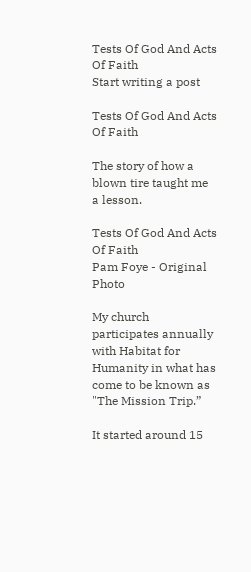Tests Of God And Acts Of Faith
Start writing a post

Tests Of God And Acts Of Faith

The story of how a blown tire taught me a lesson.

Tests Of God And Acts Of Faith
Pam Foye - Original Photo

My church participates annually with Habitat for Humanity in what has come to be known as "The Mission Trip.”

It started around 15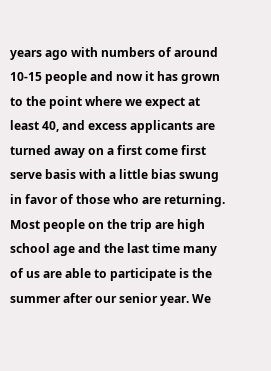years ago with numbers of around 10-15 people and now it has grown to the point where we expect at least 40, and excess applicants are turned away on a first come first serve basis with a little bias swung in favor of those who are returning. Most people on the trip are high school age and the last time many of us are able to participate is the summer after our senior year. We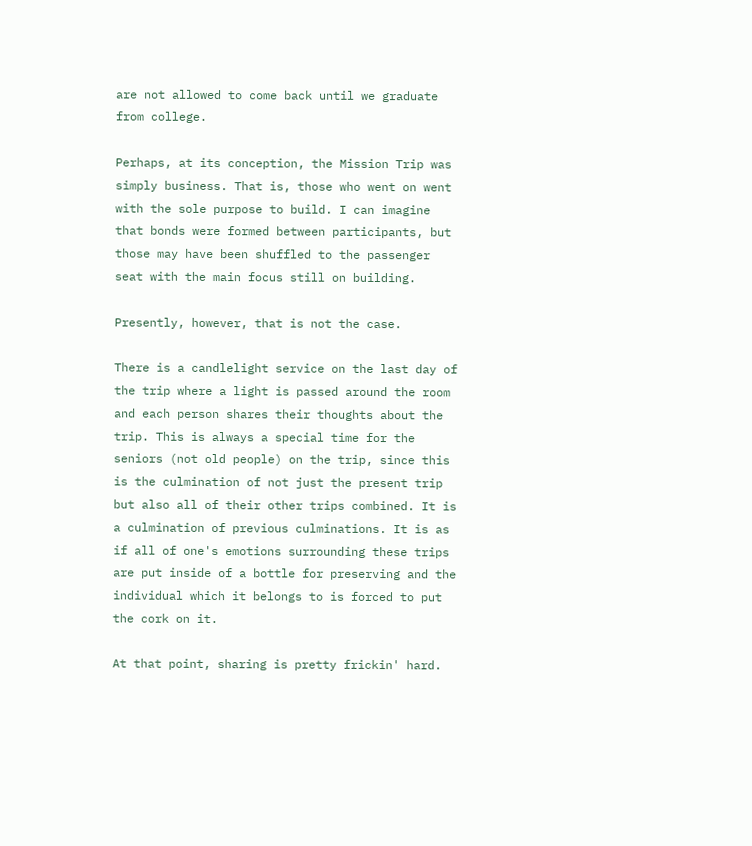are not allowed to come back until we graduate from college.

Perhaps, at its conception, the Mission Trip was simply business. That is, those who went on went with the sole purpose to build. I can imagine that bonds were formed between participants, but those may have been shuffled to the passenger seat with the main focus still on building.

Presently, however, that is not the case.

There is a candlelight service on the last day of the trip where a light is passed around the room and each person shares their thoughts about the trip. This is always a special time for the seniors (not old people) on the trip, since this is the culmination of not just the present trip but also all of their other trips combined. It is a culmination of previous culminations. It is as if all of one's emotions surrounding these trips are put inside of a bottle for preserving and the individual which it belongs to is forced to put the cork on it.

At that point, sharing is pretty frickin' hard.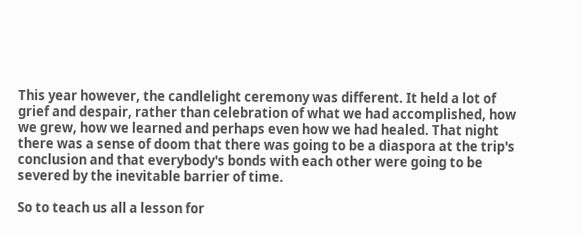This year however, the candlelight ceremony was different. It held a lot of grief and despair, rather than celebration of what we had accomplished, how we grew, how we learned and perhaps even how we had healed. That night there was a sense of doom that there was going to be a diaspora at the trip's conclusion and that everybody's bonds with each other were going to be severed by the inevitable barrier of time.

So to teach us all a lesson for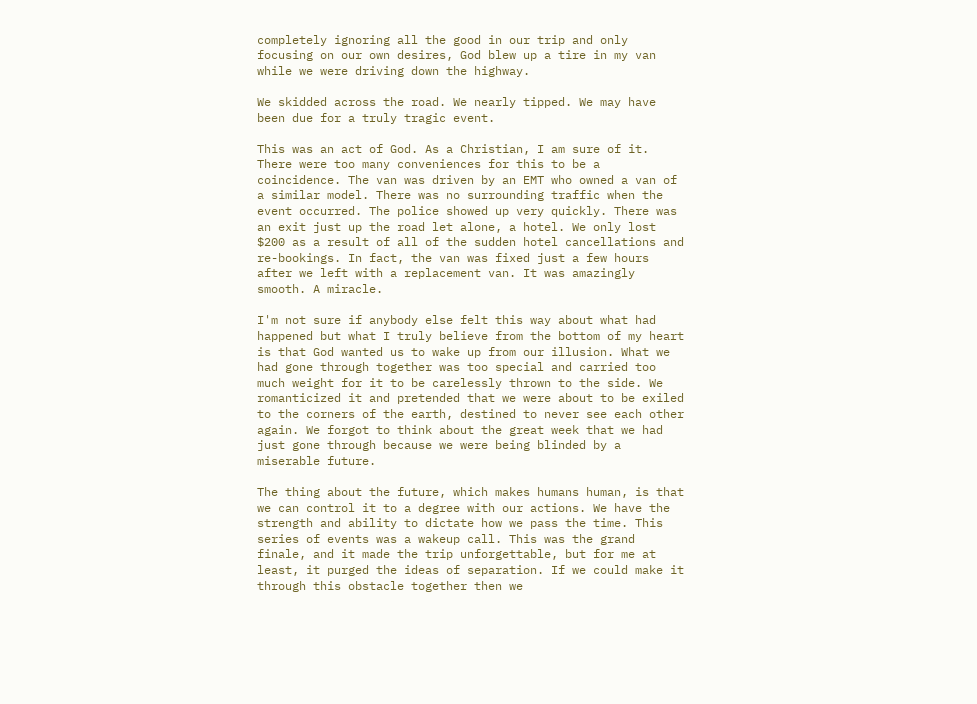completely ignoring all the good in our trip and only focusing on our own desires, God blew up a tire in my van while we were driving down the highway.

We skidded across the road. We nearly tipped. We may have been due for a truly tragic event.

This was an act of God. As a Christian, I am sure of it. There were too many conveniences for this to be a coincidence. The van was driven by an EMT who owned a van of a similar model. There was no surrounding traffic when the event occurred. The police showed up very quickly. There was an exit just up the road let alone, a hotel. We only lost $200 as a result of all of the sudden hotel cancellations and re-bookings. In fact, the van was fixed just a few hours after we left with a replacement van. It was amazingly smooth. A miracle.

I'm not sure if anybody else felt this way about what had happened but what I truly believe from the bottom of my heart is that God wanted us to wake up from our illusion. What we had gone through together was too special and carried too much weight for it to be carelessly thrown to the side. We romanticized it and pretended that we were about to be exiled to the corners of the earth, destined to never see each other again. We forgot to think about the great week that we had just gone through because we were being blinded by a miserable future.

The thing about the future, which makes humans human, is that we can control it to a degree with our actions. We have the strength and ability to dictate how we pass the time. This series of events was a wakeup call. This was the grand finale, and it made the trip unforgettable, but for me at least, it purged the ideas of separation. If we could make it through this obstacle together then we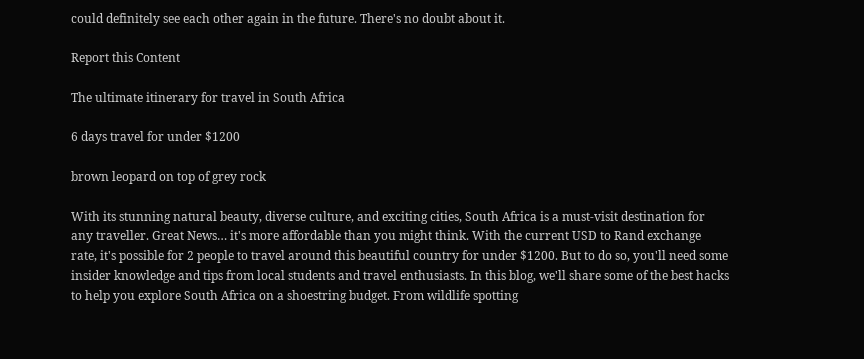could definitely see each other again in the future. There's no doubt about it.

Report this Content

The ultimate itinerary for travel in South Africa

6 days travel for under $1200

brown leopard on top of grey rock

With its stunning natural beauty, diverse culture, and exciting cities, South Africa is a must-visit destination for any traveller. Great News… it's more affordable than you might think. With the current USD to Rand exchange rate, it's possible for 2 people to travel around this beautiful country for under $1200. But to do so, you'll need some insider knowledge and tips from local students and travel enthusiasts. In this blog, we'll share some of the best hacks to help you explore South Africa on a shoestring budget. From wildlife spotting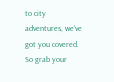to city adventures, we've got you covered. So grab your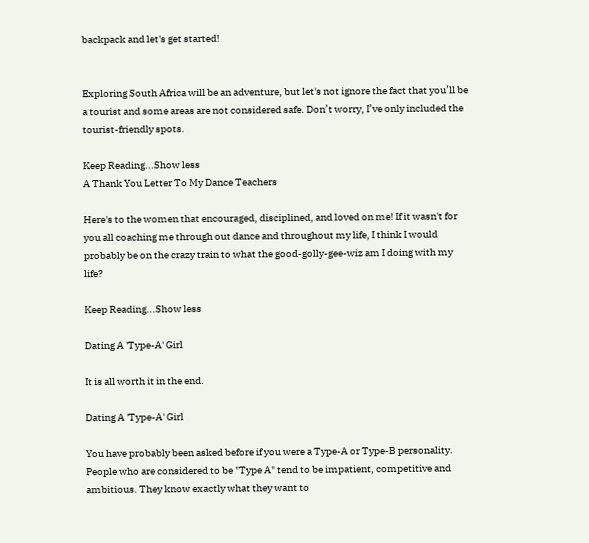backpack and let's get started!


Exploring South Africa will be an adventure, but let's not ignore the fact that you’ll be a tourist and some areas are not considered safe. Don’t worry, I’ve only included the tourist-friendly spots.

Keep Reading...Show less
A Thank You Letter To My Dance Teachers

Here's to the women that encouraged, disciplined, and loved on me! If it wasn't for you all coaching me through out dance and throughout my life, I think I would probably be on the crazy train to what the good-golly-gee-wiz am I doing with my life?

Keep Reading...Show less

Dating A 'Type-A' Girl

It is all worth it in the end.

Dating A 'Type-A' Girl

You have probably been asked before if you were a Type-A or Type-B personality. People who are considered to be "Type A" tend to be impatient, competitive and ambitious. They know exactly what they want to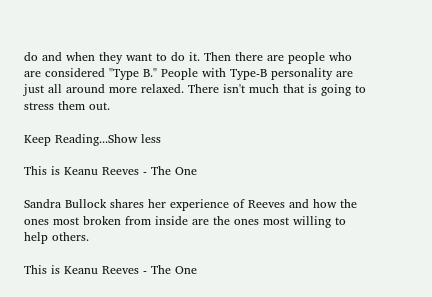do and when they want to do it. Then there are people who are considered "Type B." People with Type-B personality are just all around more relaxed. There isn't much that is going to stress them out.

Keep Reading...Show less

This is Keanu Reeves - The One

Sandra Bullock shares her experience of Reeves and how the ones most broken from inside are the ones most willing to help others.

This is Keanu Reeves - The One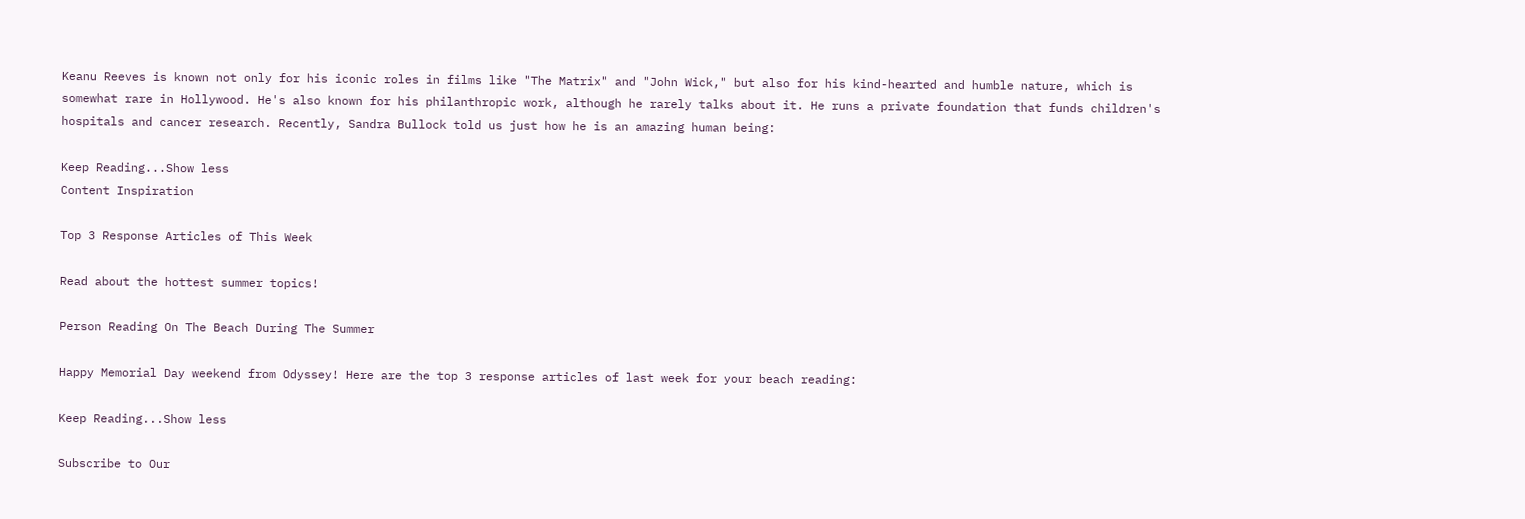Keanu Reeves is known not only for his iconic roles in films like "The Matrix" and "John Wick," but also for his kind-hearted and humble nature, which is somewhat rare in Hollywood. He's also known for his philanthropic work, although he rarely talks about it. He runs a private foundation that funds children's hospitals and cancer research. Recently, Sandra Bullock told us just how he is an amazing human being:

Keep Reading...Show less
Content Inspiration

Top 3 Response Articles of This Week

Read about the hottest summer topics!

Person Reading On The Beach During The Summer

Happy Memorial Day weekend from Odyssey! Here are the top 3 response articles of last week for your beach reading:

Keep Reading...Show less

Subscribe to Our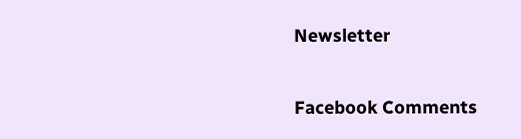Newsletter

Facebook Comments